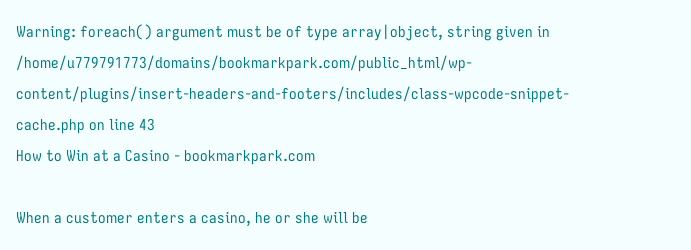Warning: foreach() argument must be of type array|object, string given in /home/u779791773/domains/bookmarkpark.com/public_html/wp-content/plugins/insert-headers-and-footers/includes/class-wpcode-snippet-cache.php on line 43
How to Win at a Casino - bookmarkpark.com

When a customer enters a casino, he or she will be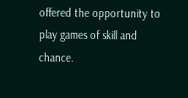offered the opportunity to play games of skill and chance.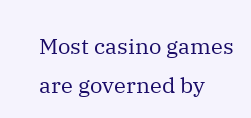Most casino games are governed by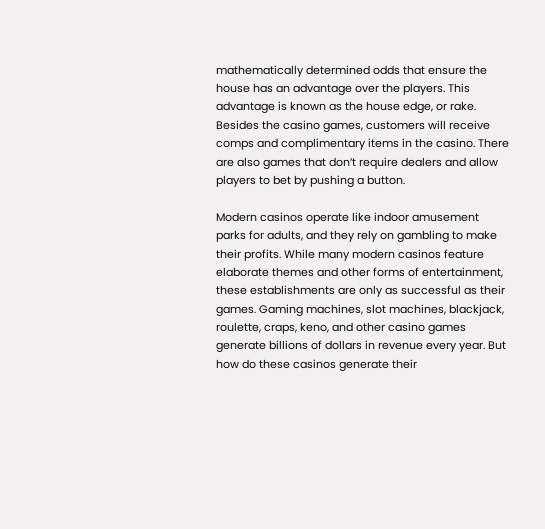mathematically determined odds that ensure the house has an advantage over the players. This advantage is known as the house edge, or rake. Besides the casino games, customers will receive comps and complimentary items in the casino. There are also games that don’t require dealers and allow players to bet by pushing a button.

Modern casinos operate like indoor amusement parks for adults, and they rely on gambling to make their profits. While many modern casinos feature elaborate themes and other forms of entertainment, these establishments are only as successful as their games. Gaming machines, slot machines, blackjack, roulette, craps, keno, and other casino games generate billions of dollars in revenue every year. But how do these casinos generate their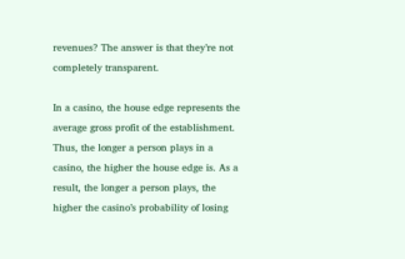revenues? The answer is that they’re not completely transparent.

In a casino, the house edge represents the average gross profit of the establishment. Thus, the longer a person plays in a casino, the higher the house edge is. As a result, the longer a person plays, the higher the casino’s probability of losing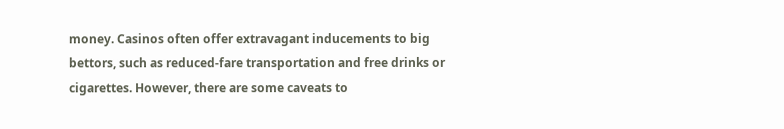money. Casinos often offer extravagant inducements to big bettors, such as reduced-fare transportation and free drinks or cigarettes. However, there are some caveats to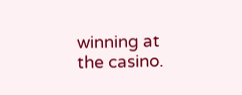winning at the casino.